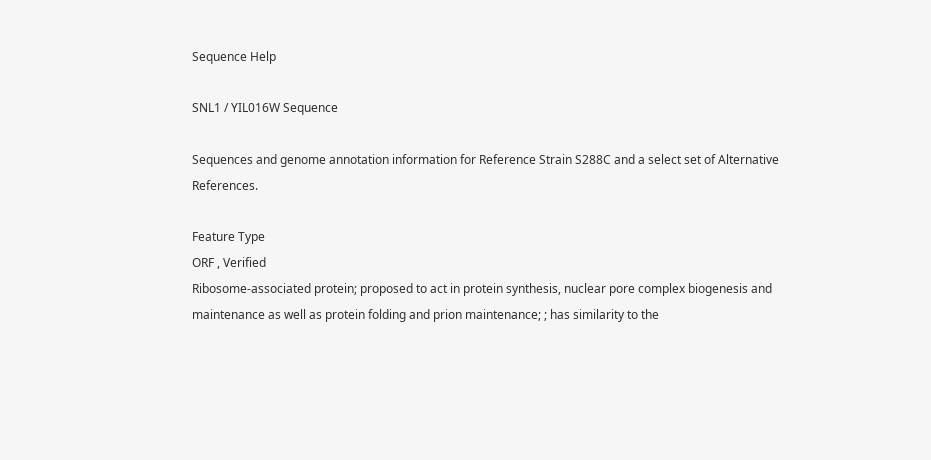Sequence Help

SNL1 / YIL016W Sequence

Sequences and genome annotation information for Reference Strain S288C and a select set of Alternative References.

Feature Type
ORF , Verified
Ribosome-associated protein; proposed to act in protein synthesis, nuclear pore complex biogenesis and maintenance as well as protein folding and prion maintenance; ; has similarity to the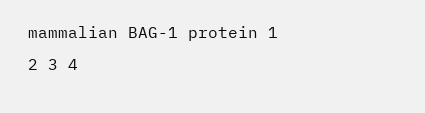mammalian BAG-1 protein 1 2 3 4